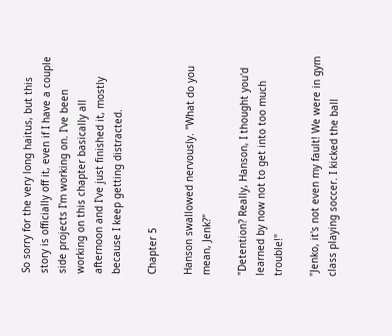So sorry for the very long haitus, but this story is officially off it, even if I have a couple side projects I'm working on. I've been working on this chapter basically all afternoon and I've just finished it, mostly because I keep getting distracted.

Chapter 5

Hanson swallowed nervously. "What do you mean, Jenk?"

"Detention? Really, Hanson, I thought you'd learned by now not to get into too much trouble!"

"Jenko, it's not even my fault! We were in gym class playing soccer. I kicked the ball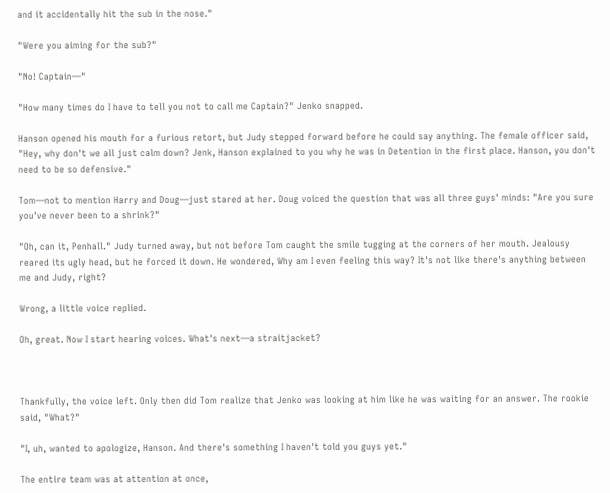and it accidentally hit the sub in the nose."

"Were you aiming for the sub?"

"No! Captain—"

"How many times do I have to tell you not to call me Captain?" Jenko snapped.

Hanson opened his mouth for a furious retort, but Judy stepped forward before he could say anything. The female officer said, "Hey, why don't we all just calm down? Jenk, Hanson explained to you why he was in Detention in the first place. Hanson, you don't need to be so defensive."

Tom—not to mention Harry and Doug—just stared at her. Doug voiced the question that was all three guys' minds: "Are you sure you've never been to a shrink?"

"Oh, can it, Penhall." Judy turned away, but not before Tom caught the smile tugging at the corners of her mouth. Jealousy reared its ugly head, but he forced it down. He wondered, Why am I even feeling this way? It's not like there's anything between me and Judy, right?

Wrong, a little voice replied.

Oh, great. Now I start hearing voices. What's next—a straitjacket?



Thankfully, the voice left. Only then did Tom realize that Jenko was looking at him like he was waiting for an answer. The rookie said, "What?"

"I, uh, wanted to apologize, Hanson. And there's something I haven't told you guys yet."

The entire team was at attention at once,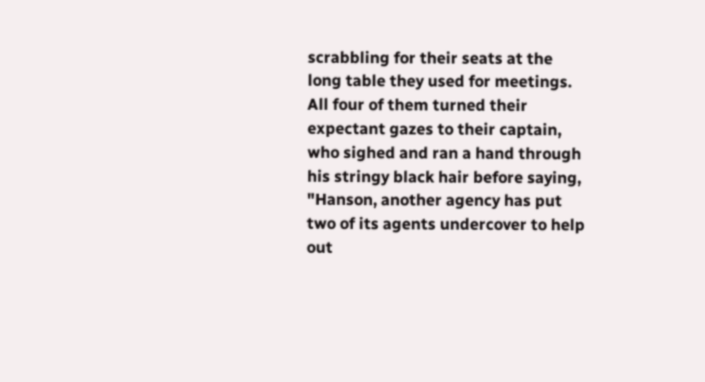scrabbling for their seats at the long table they used for meetings. All four of them turned their expectant gazes to their captain, who sighed and ran a hand through his stringy black hair before saying, "Hanson, another agency has put two of its agents undercover to help out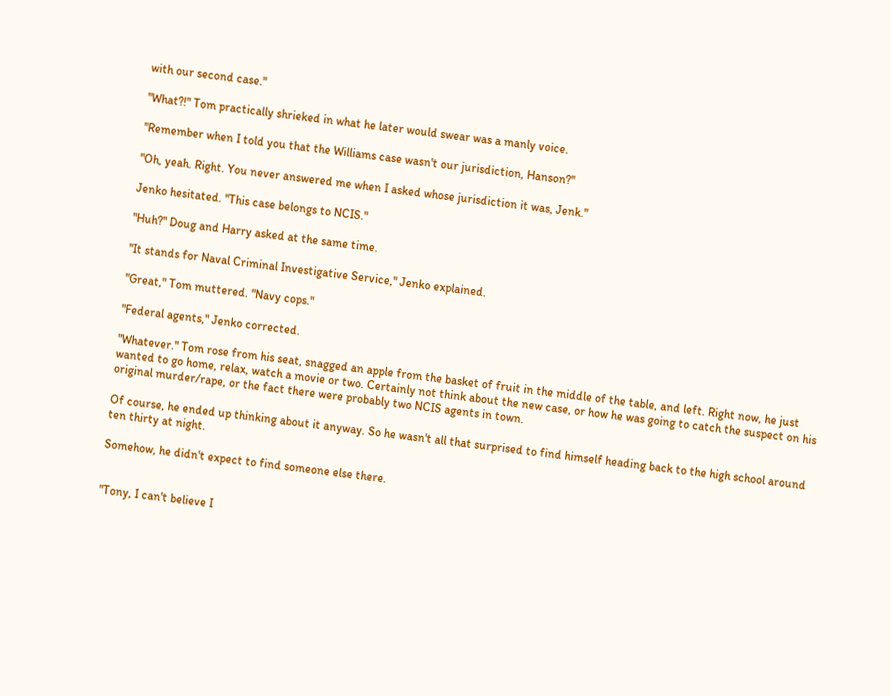with our second case."

"What?!" Tom practically shrieked in what he later would swear was a manly voice.

"Remember when I told you that the Williams case wasn't our jurisdiction, Hanson?"

"Oh, yeah. Right. You never answered me when I asked whose jurisdiction it was, Jenk."

Jenko hesitated. "This case belongs to NCIS."

"Huh?" Doug and Harry asked at the same time.

"It stands for Naval Criminal Investigative Service," Jenko explained.

"Great," Tom muttered. "Navy cops."

"Federal agents," Jenko corrected.

"Whatever." Tom rose from his seat, snagged an apple from the basket of fruit in the middle of the table, and left. Right now, he just wanted to go home, relax, watch a movie or two. Certainly not think about the new case, or how he was going to catch the suspect on his original murder/rape, or the fact there were probably two NCIS agents in town.

Of course, he ended up thinking about it anyway. So he wasn't all that surprised to find himself heading back to the high school around ten thirty at night.

Somehow, he didn't expect to find someone else there.


"Tony, I can't believe I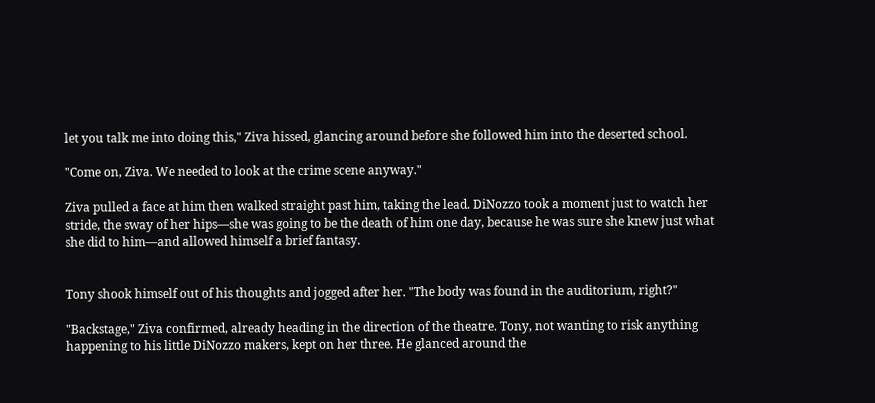let you talk me into doing this," Ziva hissed, glancing around before she followed him into the deserted school.

"Come on, Ziva. We needed to look at the crime scene anyway."

Ziva pulled a face at him then walked straight past him, taking the lead. DiNozzo took a moment just to watch her stride, the sway of her hips—she was going to be the death of him one day, because he was sure she knew just what she did to him—and allowed himself a brief fantasy.


Tony shook himself out of his thoughts and jogged after her. "The body was found in the auditorium, right?"

"Backstage," Ziva confirmed, already heading in the direction of the theatre. Tony, not wanting to risk anything happening to his little DiNozzo makers, kept on her three. He glanced around the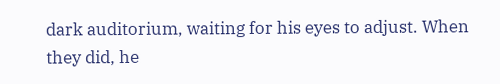dark auditorium, waiting for his eyes to adjust. When they did, he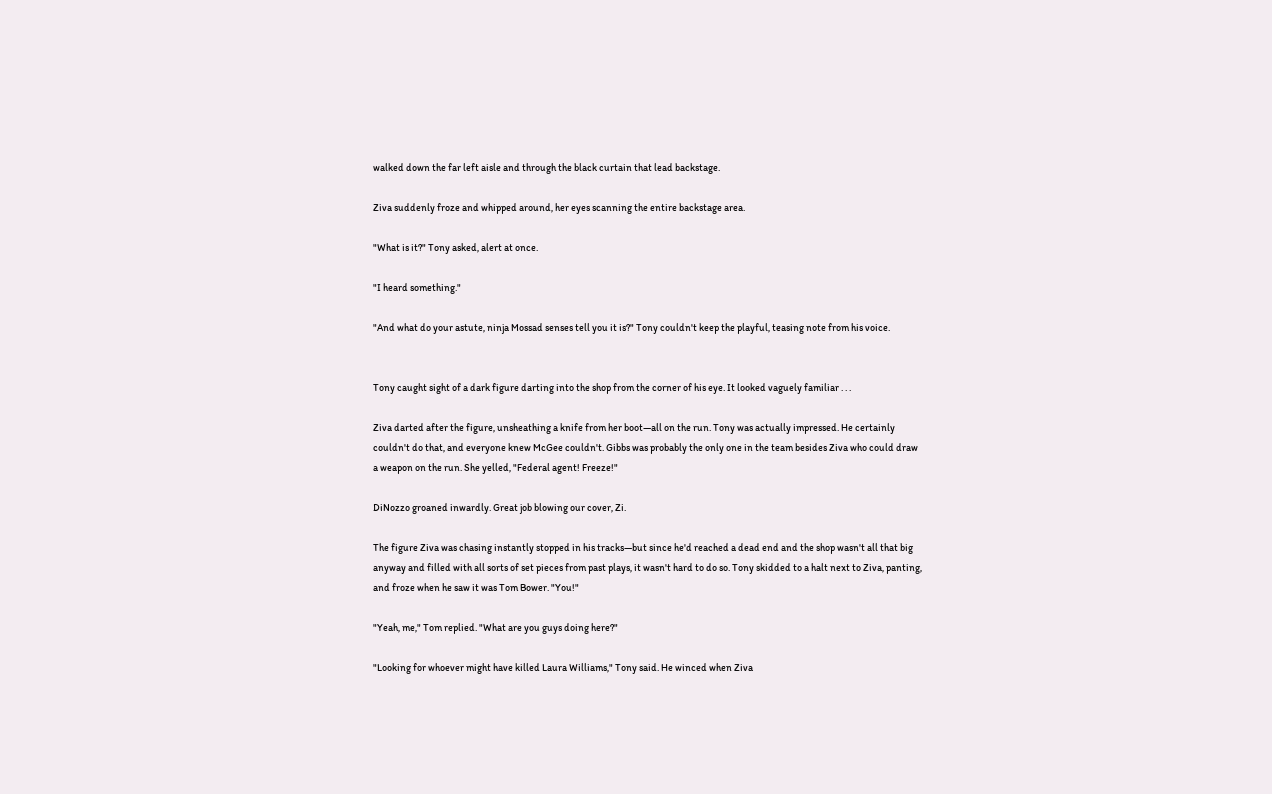walked down the far left aisle and through the black curtain that lead backstage.

Ziva suddenly froze and whipped around, her eyes scanning the entire backstage area.

"What is it?" Tony asked, alert at once.

"I heard something."

"And what do your astute, ninja Mossad senses tell you it is?" Tony couldn't keep the playful, teasing note from his voice.


Tony caught sight of a dark figure darting into the shop from the corner of his eye. It looked vaguely familiar . . .

Ziva darted after the figure, unsheathing a knife from her boot—all on the run. Tony was actually impressed. He certainly couldn't do that, and everyone knew McGee couldn't. Gibbs was probably the only one in the team besides Ziva who could draw a weapon on the run. She yelled, "Federal agent! Freeze!"

DiNozzo groaned inwardly. Great job blowing our cover, Zi.

The figure Ziva was chasing instantly stopped in his tracks—but since he'd reached a dead end and the shop wasn't all that big anyway and filled with all sorts of set pieces from past plays, it wasn't hard to do so. Tony skidded to a halt next to Ziva, panting, and froze when he saw it was Tom Bower. "You!"

"Yeah, me," Tom replied. "What are you guys doing here?"

"Looking for whoever might have killed Laura Williams," Tony said. He winced when Ziva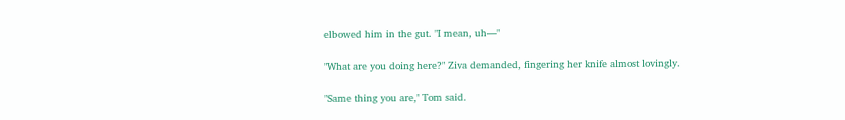elbowed him in the gut. "I mean, uh—"

"What are you doing here?" Ziva demanded, fingering her knife almost lovingly.

"Same thing you are," Tom said.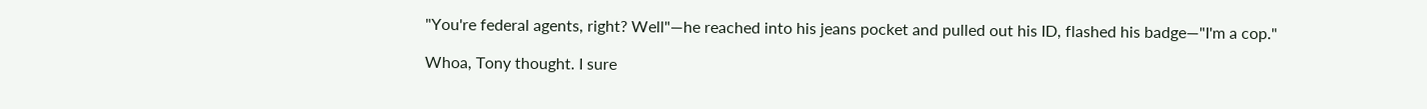"You're federal agents, right? Well"—he reached into his jeans pocket and pulled out his ID, flashed his badge—"I'm a cop."

Whoa, Tony thought. I sure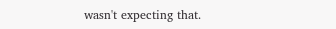wasn't expecting that.